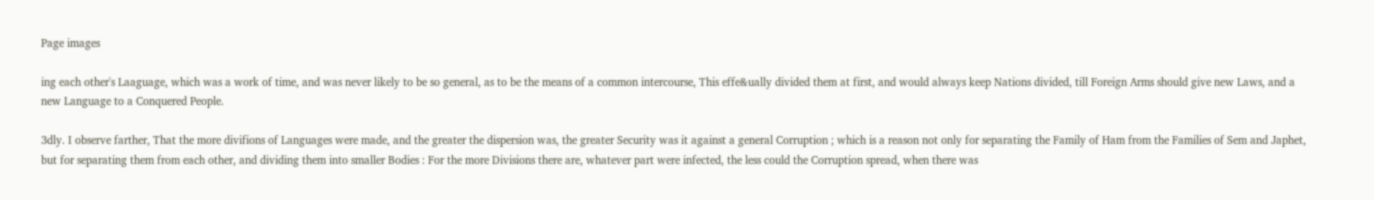Page images

ing each other's Laaguage, which was a work of time, and was never likely to be so general, as to be the means of a common intercourse, This effe&ually divided them at first, and would always keep Nations divided, till Foreign Arms should give new Laws, and a new Language to a Conquered People.

3dly. I observe farther, That the more divifions of Languages were made, and the greater the dispersion was, the greater Security was it against a general Corruption ; which is a reason not only for separating the Family of Ham from the Families of Sem and Japhet, but for separating them from each other, and dividing them into smaller Bodies : For the more Divisions there are, whatever part were infected, the less could the Corruption spread, when there was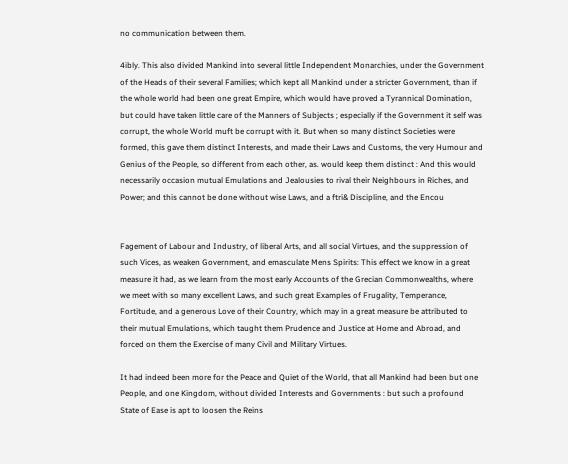no communication between them.

4ibly. This also divided Mankind into several little Independent Monarchies, under the Government of the Heads of their several Families; which kept all Mankind under a stricter Government, than if the whole world had been one great Empire, which would have proved a Tyrannical Domination, but could have taken little care of the Manners of Subjects ; especially if the Government it self was corrupt, the whole World muft be corrupt with it. But when so many distinct Societies were formed, this gave them distinct Interests, and made their Laws and Customs, the very Humour and Genius of the People, so different from each other, as. would keep them distinct : And this would necessarily occasion mutual Emulations and Jealousies to rival their Neighbours in Riches, and Power; and this cannot be done without wise Laws, and a ftri& Discipline, and the Encou


Fagement of Labour and Industry, of liberal Arts, and all social Virtues, and the suppression of such Vices, as weaken Government, and emasculate Mens Spirits: This effect we know in a great measure it had, as we learn from the most early Accounts of the Grecian Commonwealths, where we meet with so many excellent Laws, and such great Examples of Frugality, Temperance, Fortitude, and a generous Love of their Country, which may in a great measure be attributed to their mutual Emulations, which taught them Prudence and Justice at Home and Abroad, and forced on them the Exercise of many Civil and Military Virtues.

It had indeed been more for the Peace and Quiet of the World, that all Mankind had been but one People, and one Kingdom, without divided Interests and Governments : but such a profound State of Ease is apt to loosen the Reins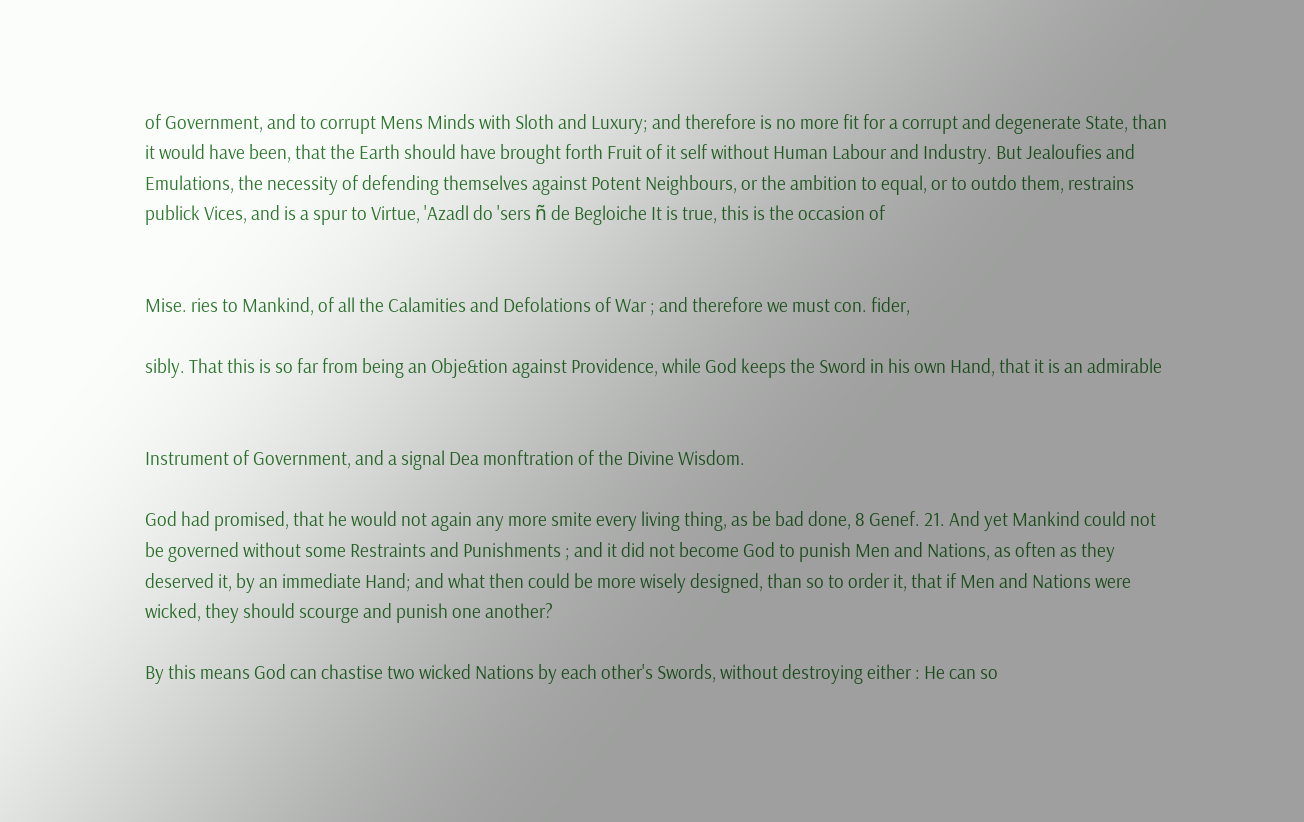of Government, and to corrupt Mens Minds with Sloth and Luxury; and therefore is no more fit for a corrupt and degenerate State, than it would have been, that the Earth should have brought forth Fruit of it self without Human Labour and Industry. But Jealoufies and Emulations, the necessity of defending themselves against Potent Neighbours, or the ambition to equal, or to outdo them, restrains publick Vices, and is a spur to Virtue, 'Azadl do 'sers ñ de Begloiche It is true, this is the occasion of


Mise. ries to Mankind, of all the Calamities and Defolations of War ; and therefore we must con. fider,

sibly. That this is so far from being an Obje&tion against Providence, while God keeps the Sword in his own Hand, that it is an admirable


Instrument of Government, and a signal Dea monftration of the Divine Wisdom.

God had promised, that he would not again any more smite every living thing, as be bad done, 8 Genef. 21. And yet Mankind could not be governed without some Restraints and Punishments ; and it did not become God to punish Men and Nations, as often as they deserved it, by an immediate Hand; and what then could be more wisely designed, than so to order it, that if Men and Nations were wicked, they should scourge and punish one another?

By this means God can chastise two wicked Nations by each other's Swords, without destroying either : He can so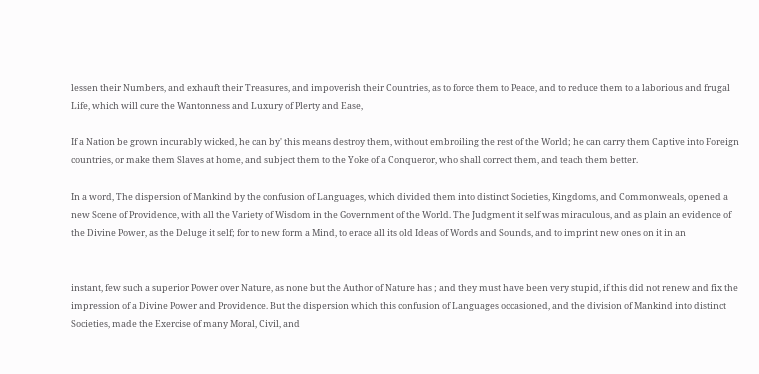lessen their Numbers, and exhauft their Treasures, and impoverish their Countries, as to force them to Peace, and to reduce them to a laborious and frugal Life, which will cure the Wantonness and Luxury of Plerty and Ease,

If a Nation be grown incurably wicked, he can by' this means destroy them, without embroiling the rest of the World; he can carry them Captive into Foreign countries, or make them Slaves at home, and subject them to the Yoke of a Conqueror, who shall correct them, and teach them better.

In a word, The dispersion of Mankind by the confusion of Languages, which divided them into distinct Societies, Kingdoms, and Commonweals, opened a new Scene of Providence, with all the Variety of Wisdom in the Government of the World. The Judgment it self was miraculous, and as plain an evidence of the Divine Power, as the Deluge it self; for to new form a Mind, to erace all its old Ideas of Words and Sounds, and to imprint new ones on it in an


instant, few such a superior Power over Nature, as none but the Author of Nature has ; and they must have been very stupid, if this did not renew and fix the impression of a Divine Power and Providence. But the dispersion which this confusion of Languages occasioned, and the division of Mankind into distinct Societies, made the Exercise of many Moral, Civil, and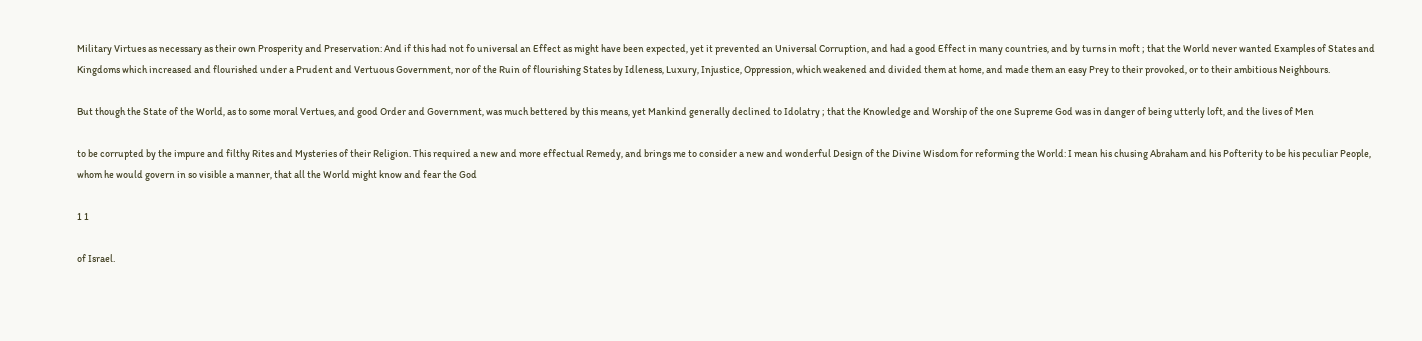Military Virtues as necessary as their own Prosperity and Preservation: And if this had not fo universal an Effect as might have been expected, yet it prevented an Universal Corruption, and had a good Effect in many countries, and by turns in moft ; that the World never wanted Examples of States and Kingdoms which increased and flourished under a Prudent and Vertuous Government, nor of the Ruin of flourishing States by Idleness, Luxury, Injustice, Oppression, which weakened and divided them at home, and made them an easy Prey to their provoked, or to their ambitious Neighbours.

But though the State of the World, as to some moral Vertues, and good Order and Government, was much bettered by this means, yet Mankind generally declined to Idolatry ; that the Knowledge and Worship of the one Supreme God was in danger of being utterly loft, and the lives of Men

to be corrupted by the impure and filthy Rites and Mysteries of their Religion. This required a new and more effectual Remedy, and brings me to consider a new and wonderful Design of the Divine Wisdom for reforming the World: I mean his chusing Abraham and his Pofterity to be his peculiar People, whom he would govern in so visible a manner, that all the World might know and fear the God

1 1

of Israel.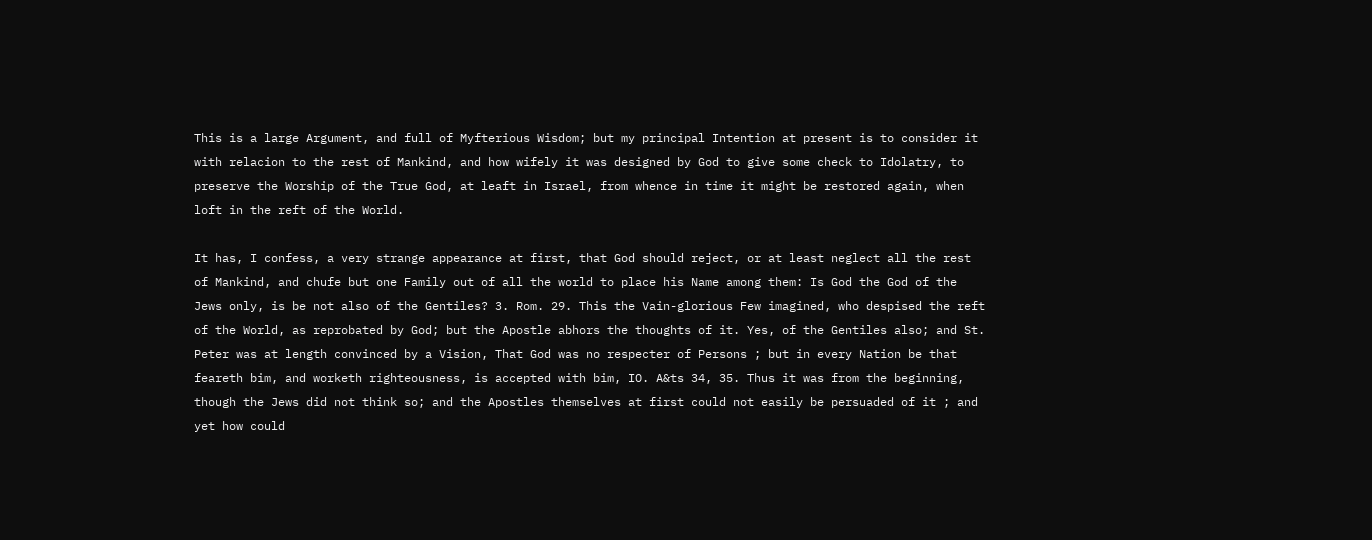This is a large Argument, and full of Myfterious Wisdom; but my principal Intention at present is to consider it with relacion to the rest of Mankind, and how wifely it was designed by God to give some check to Idolatry, to preserve the Worship of the True God, at leaft in Israel, from whence in time it might be restored again, when loft in the reft of the World.

It has, I confess, a very strange appearance at first, that God should reject, or at least neglect all the rest of Mankind, and chufe but one Family out of all the world to place his Name among them: Is God the God of the Jews only, is be not also of the Gentiles? 3. Rom. 29. This the Vain-glorious Few imagined, who despised the reft of the World, as reprobated by God; but the Apostle abhors the thoughts of it. Yes, of the Gentiles also; and St. Peter was at length convinced by a Vision, That God was no respecter of Persons ; but in every Nation be that feareth bim, and worketh righteousness, is accepted with bim, IO. A&ts 34, 35. Thus it was from the beginning, though the Jews did not think so; and the Apostles themselves at first could not easily be persuaded of it ; and yet how could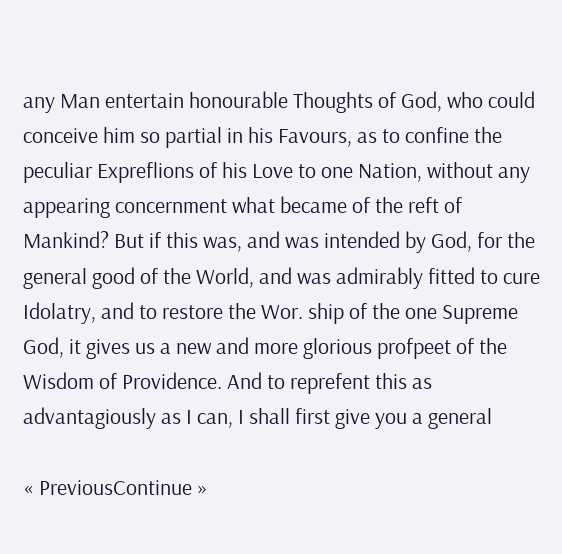any Man entertain honourable Thoughts of God, who could conceive him so partial in his Favours, as to confine the peculiar Expreflions of his Love to one Nation, without any appearing concernment what became of the reft of Mankind? But if this was, and was intended by God, for the general good of the World, and was admirably fitted to cure Idolatry, and to restore the Wor. ship of the one Supreme God, it gives us a new and more glorious profpeet of the Wisdom of Providence. And to reprefent this as advantagiously as I can, I shall first give you a general

« PreviousContinue »